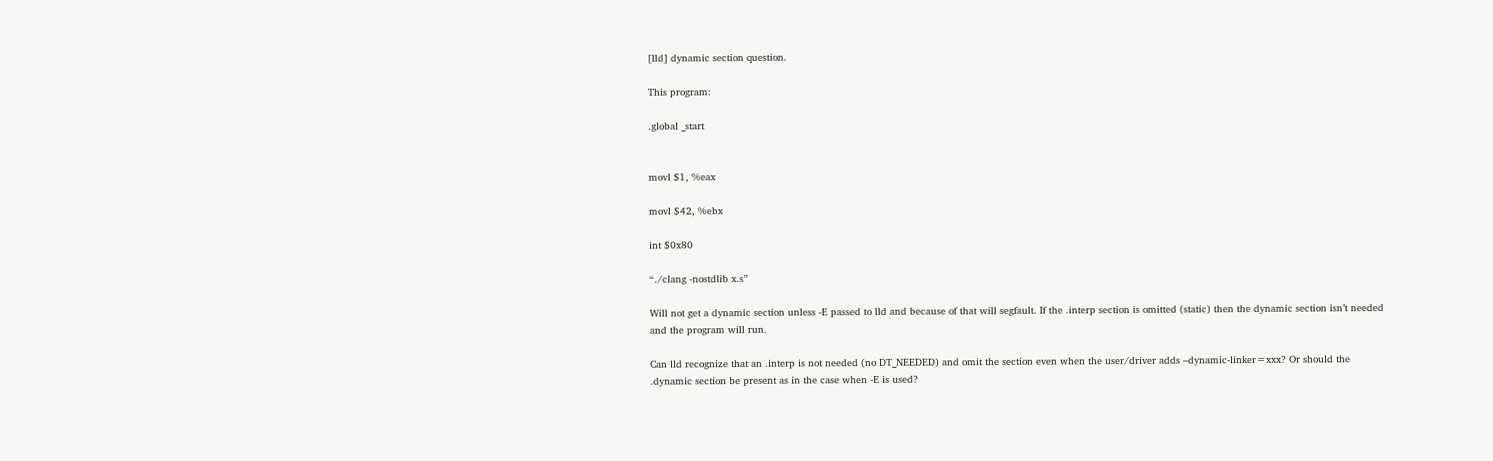[lld] dynamic section question.

This program:

.global _start


movl $1, %eax

movl $42, %ebx

int $0x80

“./clang -nostdlib x.s”

Will not get a dynamic section unless -E passed to lld and because of that will segfault. If the .interp section is omitted (static) then the dynamic section isn’t needed and the program will run.

Can lld recognize that an .interp is not needed (no DT_NEEDED) and omit the section even when the user/driver adds –dynamic-linker=xxx? Or should the .dynamic section be present as in the case when -E is used?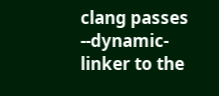clang passes --dynamic-linker to the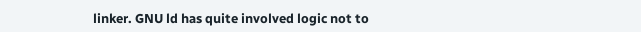linker. GNU ld has quite involved logic not to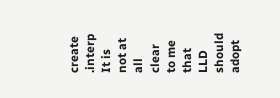create .interp
It is not at all clear to me that LLD should adopt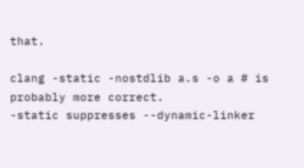that.

clang -static -nostdlib a.s -o a # is probably more correct.
-static suppresses --dynamic-linker